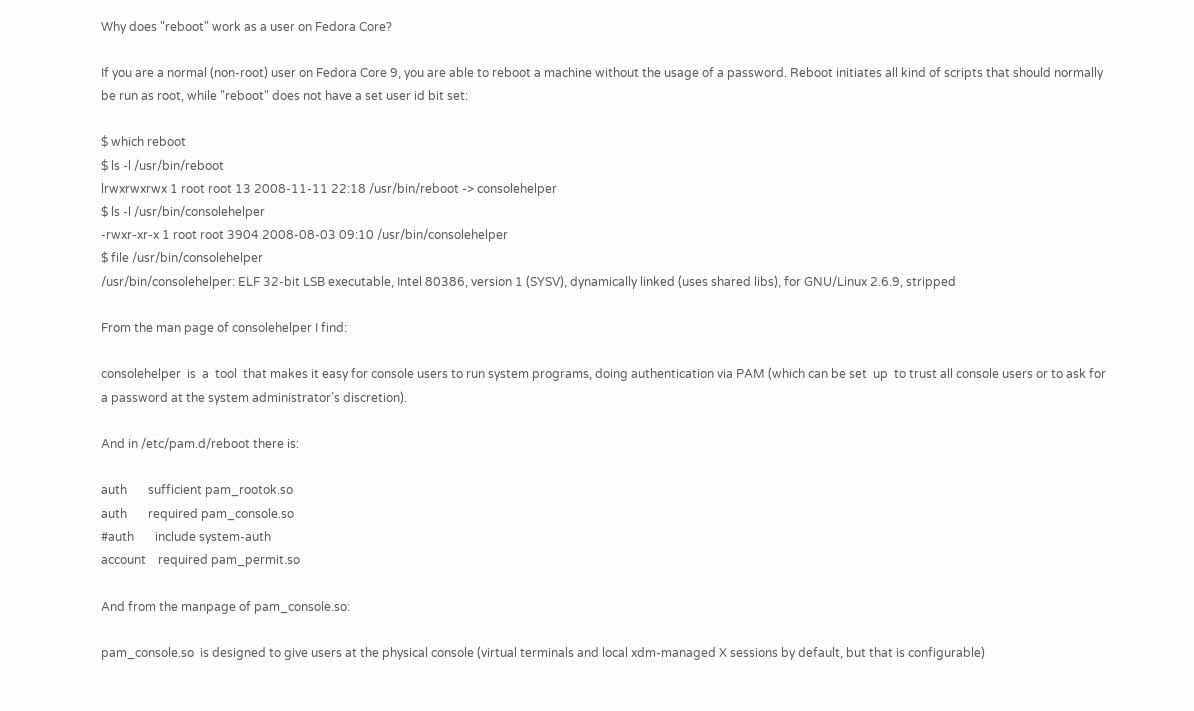Why does "reboot" work as a user on Fedora Core?

If you are a normal (non-root) user on Fedora Core 9, you are able to reboot a machine without the usage of a password. Reboot initiates all kind of scripts that should normally be run as root, while "reboot" does not have a set user id bit set:

$ which reboot
$ ls -l /usr/bin/reboot
lrwxrwxrwx 1 root root 13 2008-11-11 22:18 /usr/bin/reboot -> consolehelper
$ ls -l /usr/bin/consolehelper
-rwxr-xr-x 1 root root 3904 2008-08-03 09:10 /usr/bin/consolehelper
$ file /usr/bin/consolehelper
/usr/bin/consolehelper: ELF 32-bit LSB executable, Intel 80386, version 1 (SYSV), dynamically linked (uses shared libs), for GNU/Linux 2.6.9, stripped

From the man page of consolehelper I find:

consolehelper  is  a  tool  that makes it easy for console users to run system programs, doing authentication via PAM (which can be set  up  to trust all console users or to ask for a password at the system administrator’s discretion).

And in /etc/pam.d/reboot there is:

auth       sufficient pam_rootok.so
auth       required pam_console.so
#auth       include system-auth
account    required pam_permit.so

And from the manpage of pam_console.so:

pam_console.so  is designed to give users at the physical console (virtual terminals and local xdm-managed X sessions by default, but that is configurable)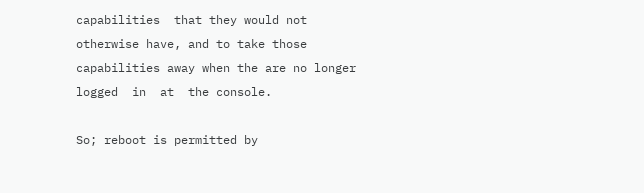capabilities  that they would not otherwise have, and to take those capabilities away when the are no longer logged  in  at  the console.

So; reboot is permitted by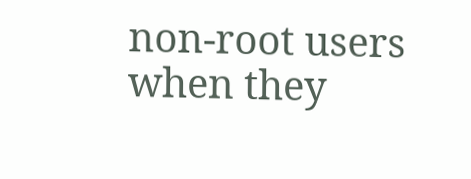non-root users when they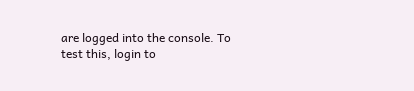are logged into the console. To test this, login to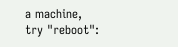a machine, try "reboot":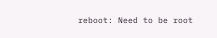reboot: Need to be root